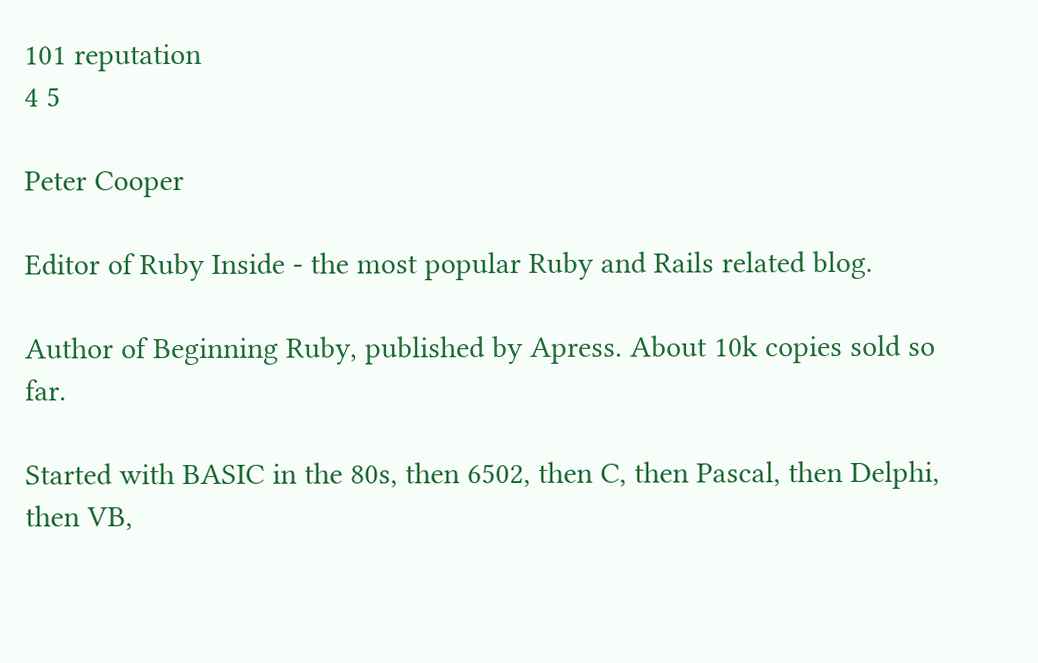101 reputation
4 5

Peter Cooper

Editor of Ruby Inside - the most popular Ruby and Rails related blog.

Author of Beginning Ruby, published by Apress. About 10k copies sold so far.

Started with BASIC in the 80s, then 6502, then C, then Pascal, then Delphi, then VB,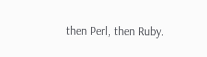then Perl, then Ruby.